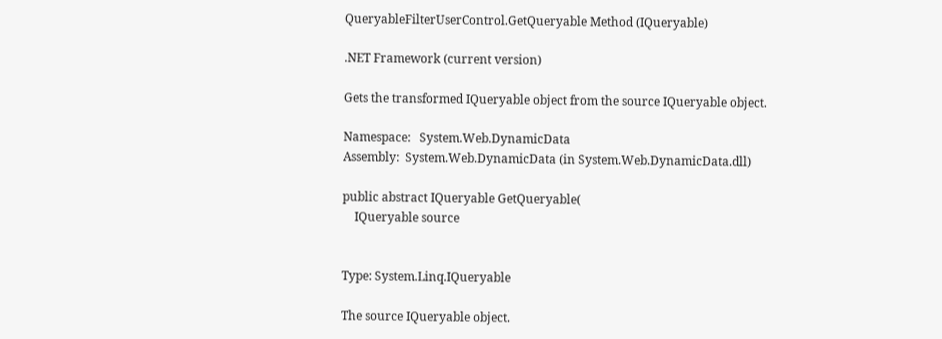QueryableFilterUserControl.GetQueryable Method (IQueryable)

.NET Framework (current version)

Gets the transformed IQueryable object from the source IQueryable object.

Namespace:   System.Web.DynamicData
Assembly:  System.Web.DynamicData (in System.Web.DynamicData.dll)

public abstract IQueryable GetQueryable(
    IQueryable source


Type: System.Linq.IQueryable

The source IQueryable object.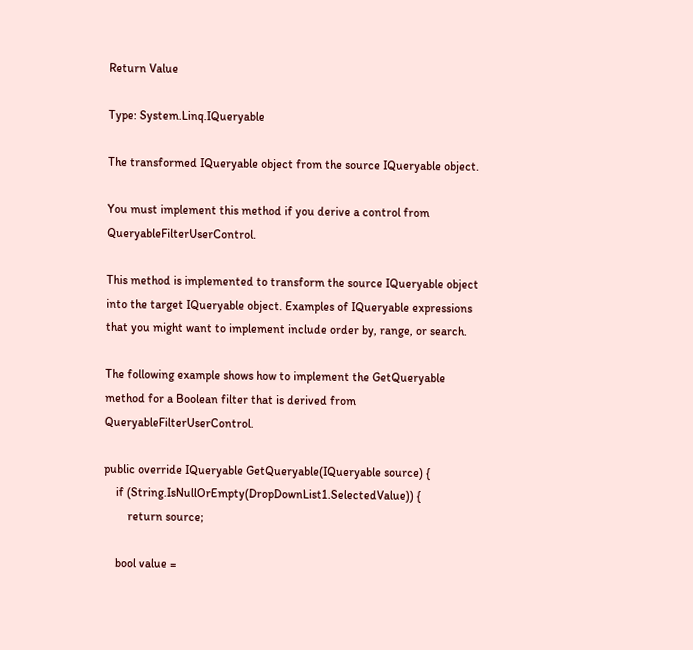Return Value

Type: System.Linq.IQueryable

The transformed IQueryable object from the source IQueryable object.

You must implement this method if you derive a control from QueryableFilterUserControl.

This method is implemented to transform the source IQueryable object into the target IQueryable object. Examples of IQueryable expressions that you might want to implement include order by, range, or search.

The following example shows how to implement the GetQueryable method for a Boolean filter that is derived from QueryableFilterUserControl.

public override IQueryable GetQueryable(IQueryable source) {
    if (String.IsNullOrEmpty(DropDownList1.SelectedValue)) {
        return source;

    bool value =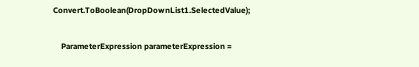Convert.ToBoolean(DropDownList1.SelectedValue);

    ParameterExpression parameterExpression =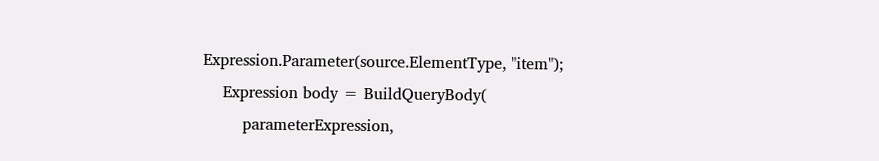Expression.Parameter(source.ElementType, "item");
    Expression body = BuildQueryBody(
        parameterExpression,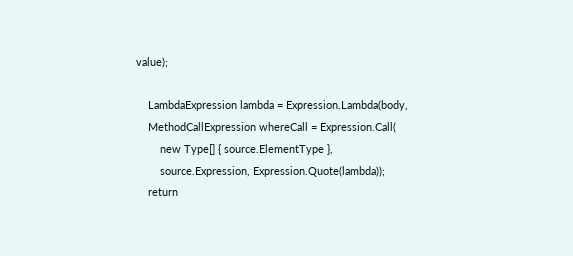value);

    LambdaExpression lambda = Expression.Lambda(body,
    MethodCallExpression whereCall = Expression.Call(
        new Type[] { source.ElementType },
        source.Expression, Expression.Quote(lambda));
    return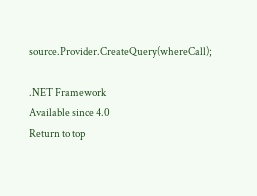source.Provider.CreateQuery(whereCall);

.NET Framework
Available since 4.0
Return to top